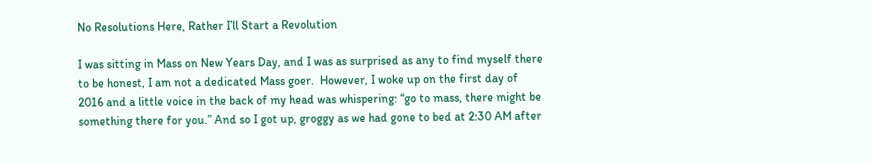No Resolutions Here, Rather I’ll Start a Revolution

I was sitting in Mass on New Years Day, and I was as surprised as any to find myself there to be honest, I am not a dedicated Mass goer.  However, I woke up on the first day of 2016 and a little voice in the back of my head was whispering: “go to mass, there might be something there for you.” And so I got up, groggy as we had gone to bed at 2:30 AM after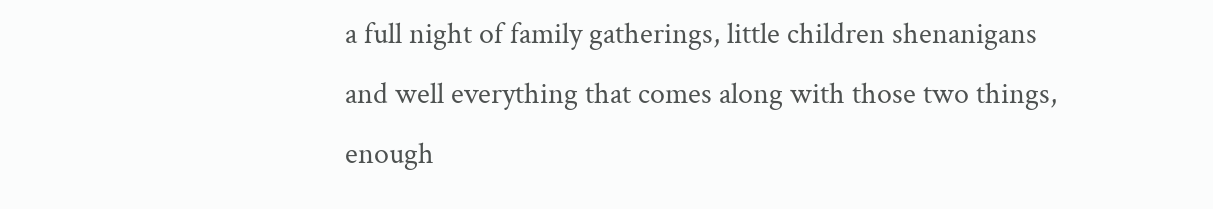a full night of family gatherings, little children shenanigans and well everything that comes along with those two things, enough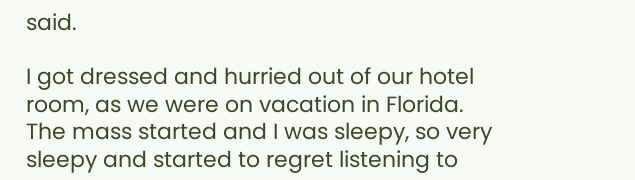said.

I got dressed and hurried out of our hotel room, as we were on vacation in Florida.  The mass started and I was sleepy, so very sleepy and started to regret listening to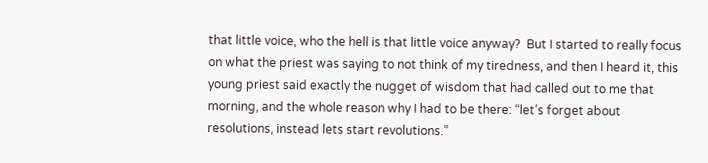that little voice, who the hell is that little voice anyway?  But I started to really focus on what the priest was saying to not think of my tiredness, and then I heard it, this young priest said exactly the nugget of wisdom that had called out to me that morning, and the whole reason why I had to be there: “let’s forget about resolutions, instead lets start revolutions.”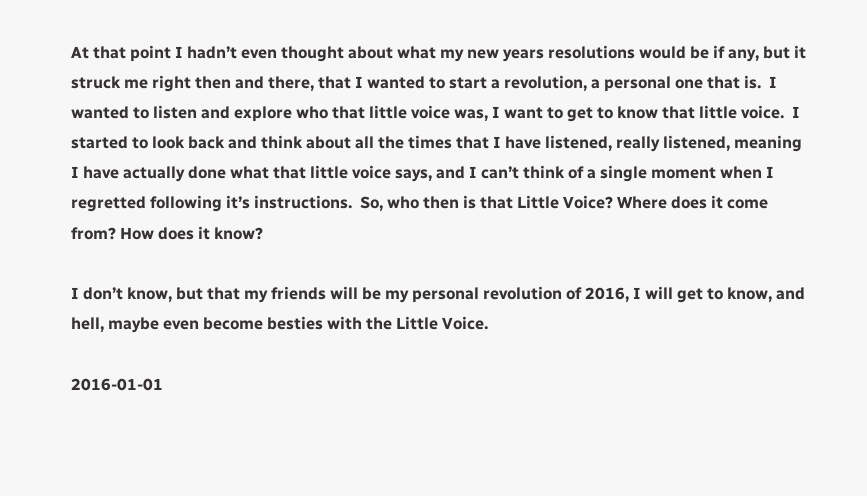At that point I hadn’t even thought about what my new years resolutions would be if any, but it struck me right then and there, that I wanted to start a revolution, a personal one that is.  I wanted to listen and explore who that little voice was, I want to get to know that little voice.  I started to look back and think about all the times that I have listened, really listened, meaning I have actually done what that little voice says, and I can’t think of a single moment when I regretted following it’s instructions.  So, who then is that Little Voice? Where does it come from? How does it know?

I don’t know, but that my friends will be my personal revolution of 2016, I will get to know, and hell, maybe even become besties with the Little Voice.

2016-01-01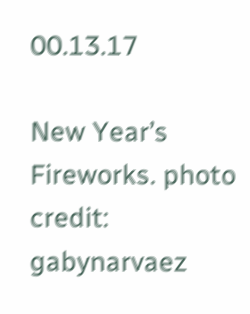00.13.17

New Year’s Fireworks. photo credit: gabynarvaez